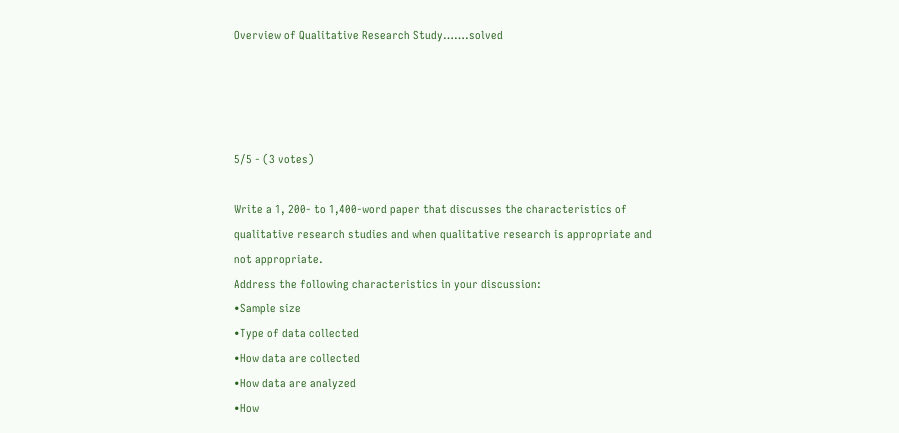Overview of Qualitative Research Study…….solved




5/5 - (3 votes)

Write a 1, 200- to 1,400-word paper that discusses the characteristics of qualitative research studies and when qualitative research is appropriate and not appropriate.
Address the following characteristics in your discussion:
•Sample size
•Type of data collected
•How data are collected
•How data are analyzed
•How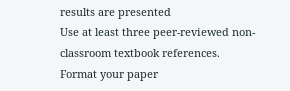results are presented
Use at least three peer-reviewed non-classroom textbook references.
Format your paper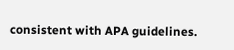consistent with APA guidelines.